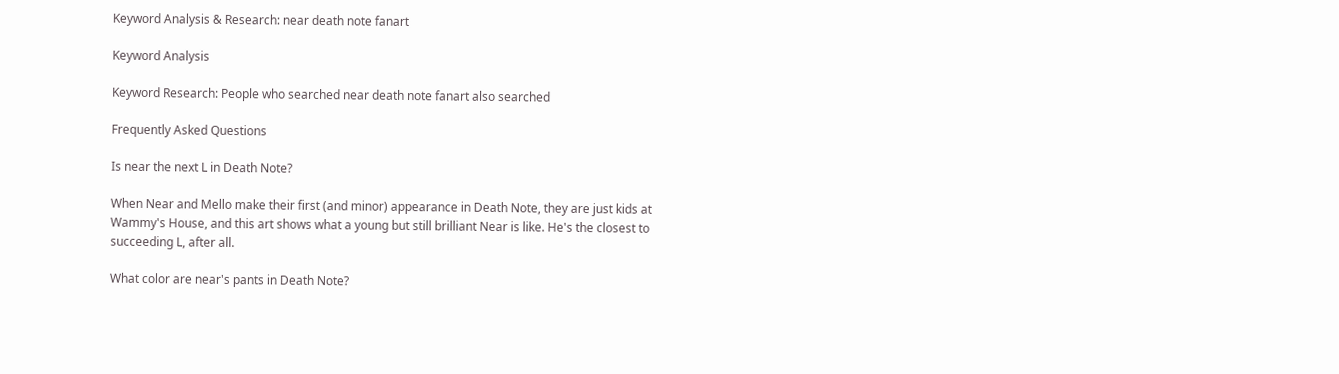Keyword Analysis & Research: near death note fanart

Keyword Analysis

Keyword Research: People who searched near death note fanart also searched

Frequently Asked Questions

Is near the next L in Death Note?

When Near and Mello make their first (and minor) appearance in Death Note, they are just kids at Wammy's House, and this art shows what a young but still brilliant Near is like. He's the closest to succeeding L, after all.

What color are near's pants in Death Note?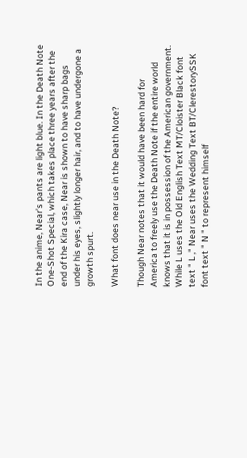In the anime, Near's pants are light blue. In the Death Note One-Shot Special, which takes place three years after the end of the Kira case, Near is shown to have sharp bags under his eyes, slightly longer hair, and to have undergone a growth spurt.

What font does near use in the Death Note?

Though Near notes that it would have been hard for America to freely use the Death Note if the entire world knows that it is in possession of the American government. While L uses the Old English Text MT/Cloister Black font text " L ," Near uses the Wedding Text BT/ClerestorySSK font text " N " to represent himself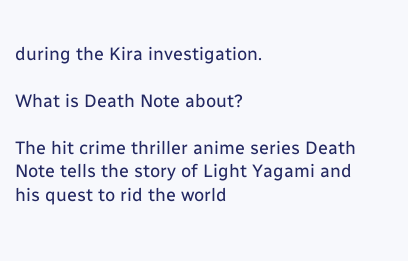during the Kira investigation.

What is Death Note about?

The hit crime thriller anime series Death Note tells the story of Light Yagami and his quest to rid the world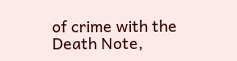of crime with the Death Note,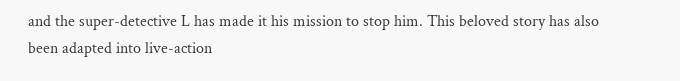and the super-detective L has made it his mission to stop him. This beloved story has also been adapted into live-action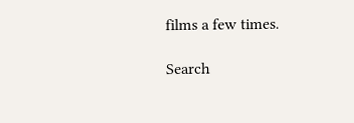films a few times.

Search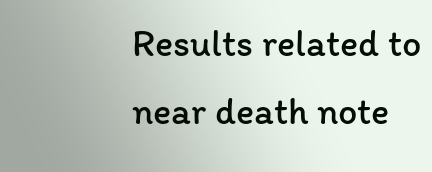Results related to near death note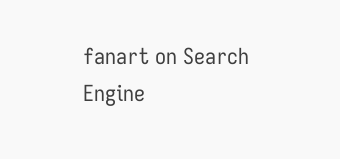fanart on Search Engine